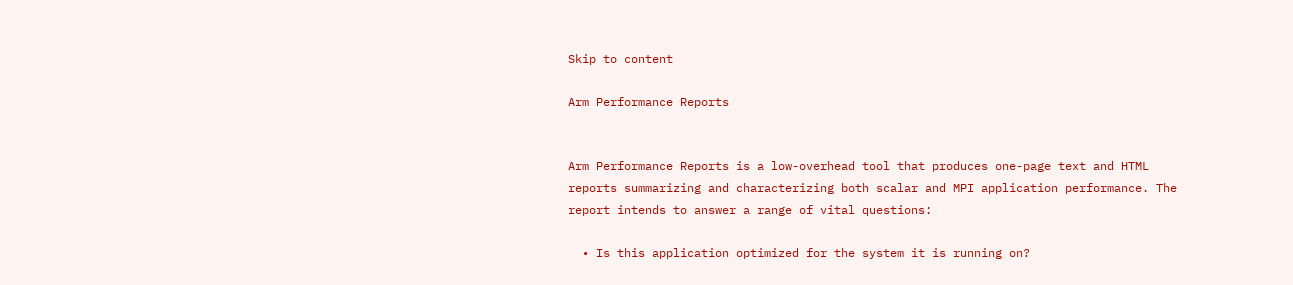Skip to content

Arm Performance Reports


Arm Performance Reports is a low-overhead tool that produces one-page text and HTML reports summarizing and characterizing both scalar and MPI application performance. The report intends to answer a range of vital questions:

  • Is this application optimized for the system it is running on?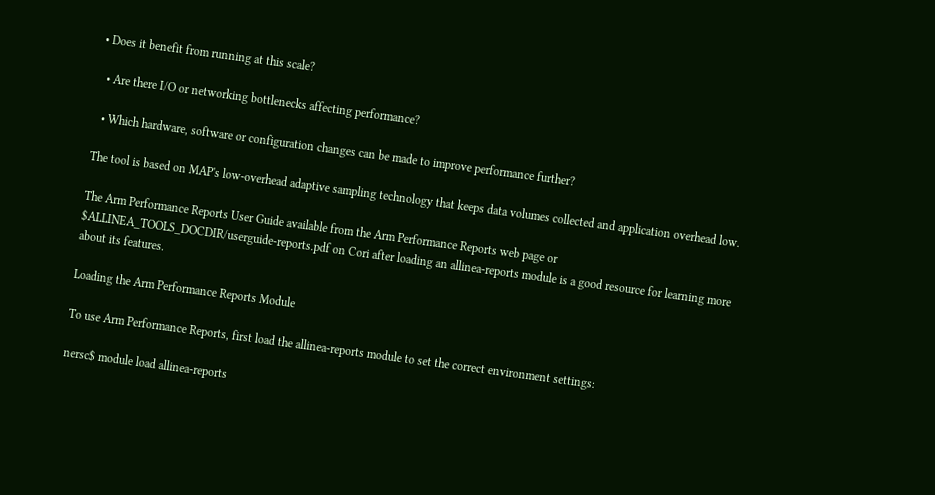• Does it benefit from running at this scale?

  • Are there I/O or networking bottlenecks affecting performance?

  • Which hardware, software or configuration changes can be made to improve performance further?

The tool is based on MAP's low-overhead adaptive sampling technology that keeps data volumes collected and application overhead low.

The Arm Performance Reports User Guide available from the Arm Performance Reports web page or $ALLINEA_TOOLS_DOCDIR/userguide-reports.pdf on Cori after loading an allinea-reports module is a good resource for learning more about its features.

Loading the Arm Performance Reports Module

To use Arm Performance Reports, first load the allinea-reports module to set the correct environment settings:

nersc$ module load allinea-reports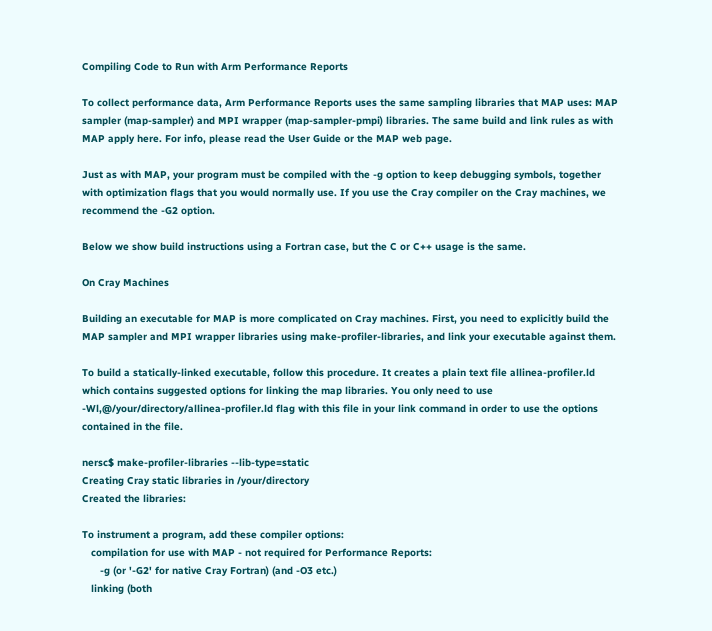Compiling Code to Run with Arm Performance Reports

To collect performance data, Arm Performance Reports uses the same sampling libraries that MAP uses: MAP sampler (map-sampler) and MPI wrapper (map-sampler-pmpi) libraries. The same build and link rules as with MAP apply here. For info, please read the User Guide or the MAP web page.

Just as with MAP, your program must be compiled with the -g option to keep debugging symbols, together with optimization flags that you would normally use. If you use the Cray compiler on the Cray machines, we recommend the -G2 option.

Below we show build instructions using a Fortran case, but the C or C++ usage is the same.

On Cray Machines

Building an executable for MAP is more complicated on Cray machines. First, you need to explicitly build the MAP sampler and MPI wrapper libraries using make-profiler-libraries, and link your executable against them.

To build a statically-linked executable, follow this procedure. It creates a plain text file allinea-profiler.ld which contains suggested options for linking the map libraries. You only need to use -Wl,@/your/directory/allinea-profiler.ld flag with this file in your link command in order to use the options contained in the file.

nersc$ make-profiler-libraries --lib-type=static
Creating Cray static libraries in /your/directory
Created the libraries:

To instrument a program, add these compiler options:
   compilation for use with MAP - not required for Performance Reports:
      -g (or '-G2' for native Cray Fortran) (and -O3 etc.)
   linking (both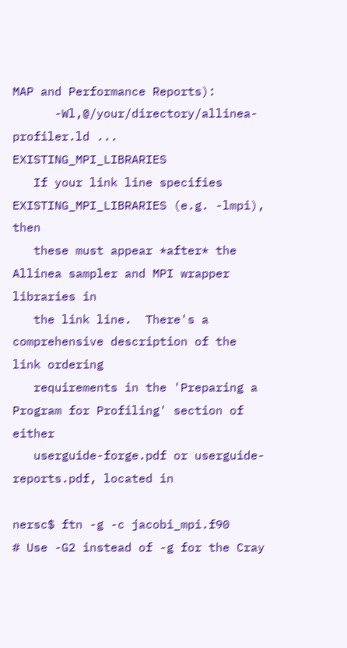MAP and Performance Reports):
      -Wl,@/your/directory/allinea-profiler.ld ... EXISTING_MPI_LIBRARIES
   If your link line specifies EXISTING_MPI_LIBRARIES (e.g. -lmpi), then
   these must appear *after* the Allinea sampler and MPI wrapper libraries in
   the link line.  There's a comprehensive description of the link ordering
   requirements in the 'Preparing a Program for Profiling' section of either
   userguide-forge.pdf or userguide-reports.pdf, located in

nersc$ ftn -g -c jacobi_mpi.f90      # Use -G2 instead of -g for the Cray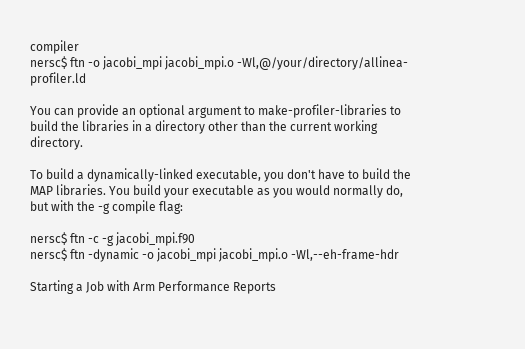compiler
nersc$ ftn -o jacobi_mpi jacobi_mpi.o -Wl,@/your/directory/allinea-profiler.ld

You can provide an optional argument to make-profiler-libraries to build the libraries in a directory other than the current working directory.

To build a dynamically-linked executable, you don't have to build the MAP libraries. You build your executable as you would normally do, but with the -g compile flag:

nersc$ ftn -c -g jacobi_mpi.f90
nersc$ ftn -dynamic -o jacobi_mpi jacobi_mpi.o -Wl,--eh-frame-hdr

Starting a Job with Arm Performance Reports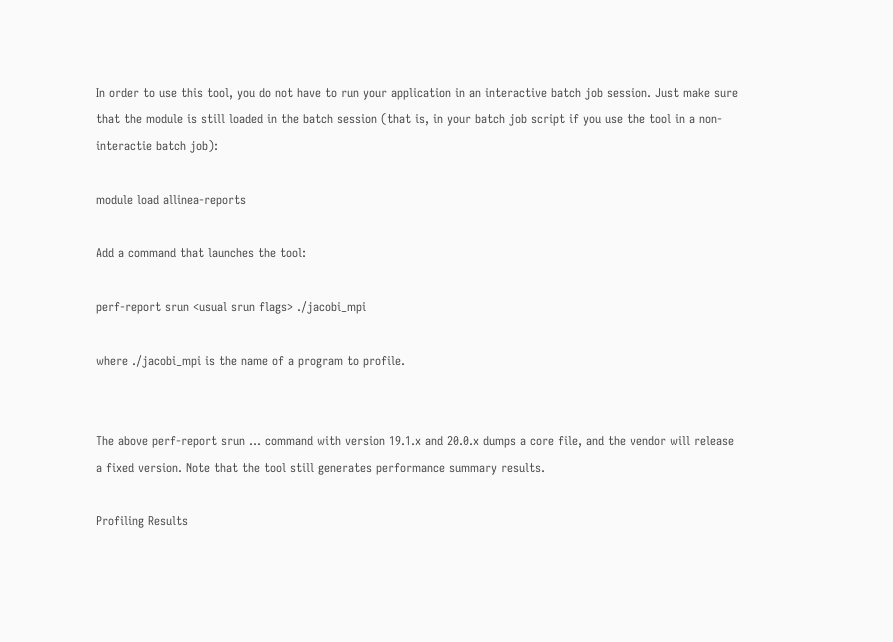In order to use this tool, you do not have to run your application in an interactive batch job session. Just make sure that the module is still loaded in the batch session (that is, in your batch job script if you use the tool in a non-interactie batch job):

module load allinea-reports

Add a command that launches the tool:

perf-report srun <usual srun flags> ./jacobi_mpi

where ./jacobi_mpi is the name of a program to profile.


The above perf-report srun ... command with version 19.1.x and 20.0.x dumps a core file, and the vendor will release a fixed version. Note that the tool still generates performance summary results.

Profiling Results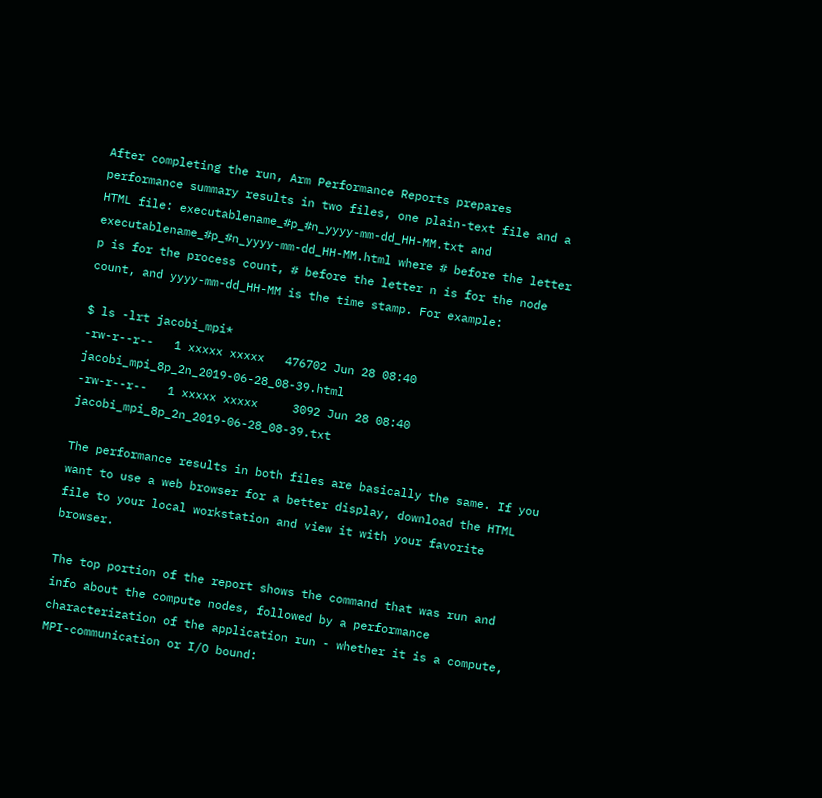After completing the run, Arm Performance Reports prepares performance summary results in two files, one plain-text file and a HTML file: executablename_#p_#n_yyyy-mm-dd_HH-MM.txt and executablename_#p_#n_yyyy-mm-dd_HH-MM.html where # before the letter p is for the process count, # before the letter n is for the node count, and yyyy-mm-dd_HH-MM is the time stamp. For example:

$ ls -lrt jacobi_mpi*
-rw-r--r--   1 xxxxx xxxxx   476702 Jun 28 08:40 jacobi_mpi_8p_2n_2019-06-28_08-39.html
-rw-r--r--   1 xxxxx xxxxx     3092 Jun 28 08:40 jacobi_mpi_8p_2n_2019-06-28_08-39.txt

The performance results in both files are basically the same. If you want to use a web browser for a better display, download the HTML file to your local workstation and view it with your favorite browser.

The top portion of the report shows the command that was run and info about the compute nodes, followed by a performance characterization of the application run - whether it is a compute, MPI-communication or I/O bound: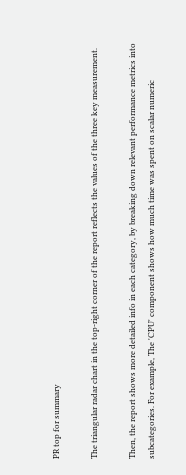PR top for summary

The triangular radar chart in the top-right corner of the report reflects the values of the three key measurement.

Then, the report shows more detailed info in each category, by breaking down relevant performance metrics into subcategories. For example, The 'CPU' component shows how much time was spent on scalar numeric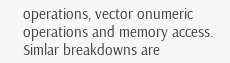operations, vector onumeric operations and memory access. Simlar breakdowns are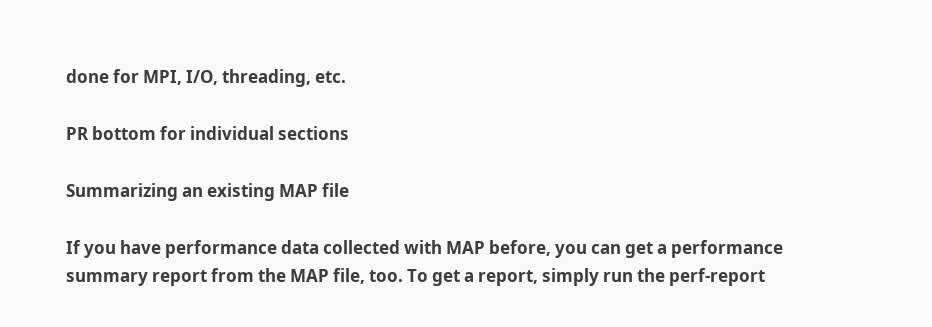done for MPI, I/O, threading, etc.

PR bottom for individual sections

Summarizing an existing MAP file

If you have performance data collected with MAP before, you can get a performance summary report from the MAP file, too. To get a report, simply run the perf-report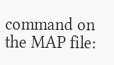command on the MAP file: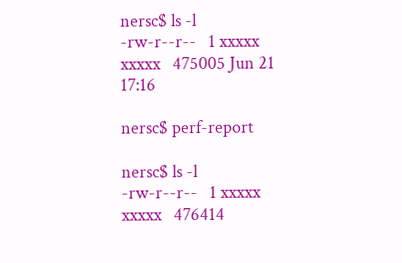nersc$ ls -l
-rw-r--r--   1 xxxxx xxxxx   475005 Jun 21 17:16

nersc$ perf-report

nersc$ ls -l
-rw-r--r--   1 xxxxx xxxxx   476414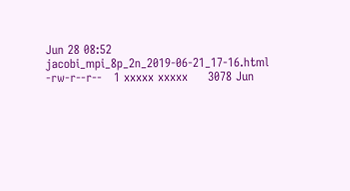Jun 28 08:52 jacobi_mpi_8p_2n_2019-06-21_17-16.html
-rw-r--r--   1 xxxxx xxxxx     3078 Jun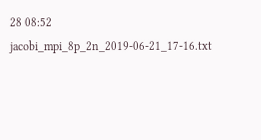28 08:52 jacobi_mpi_8p_2n_2019-06-21_17-16.txt